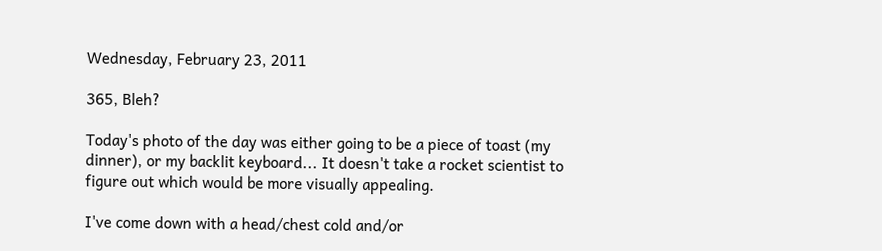Wednesday, February 23, 2011

365, Bleh?

Today's photo of the day was either going to be a piece of toast (my dinner), or my backlit keyboard... It doesn't take a rocket scientist to figure out which would be more visually appealing.

I've come down with a head/chest cold and/or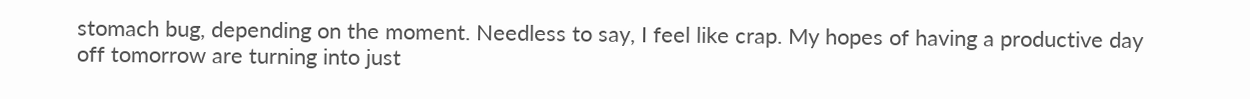stomach bug, depending on the moment. Needless to say, I feel like crap. My hopes of having a productive day off tomorrow are turning into just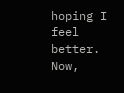hoping I feel better. Now,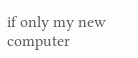if only my new computer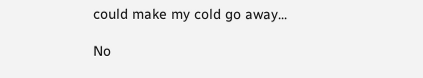could make my cold go away...

No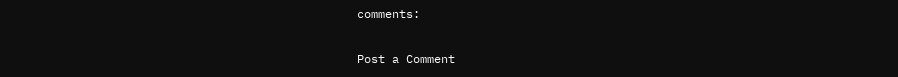comments:

Post a Comment